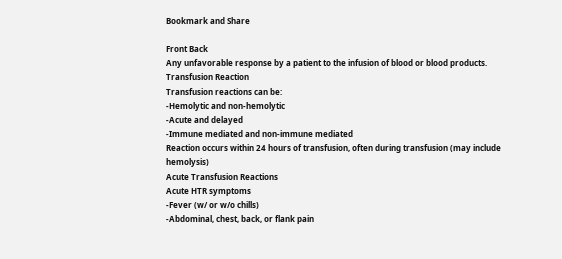Bookmark and Share

Front Back
Any unfavorable response by a patient to the infusion of blood or blood products.
Transfusion Reaction
Transfusion reactions can be:
-Hemolytic and non-hemolytic
-Acute and delayed
-Immune mediated and non-immune mediated
Reaction occurs within 24 hours of transfusion, often during transfusion (may include hemolysis)
Acute Transfusion Reactions
Acute HTR symptoms
-Fever (w/ or w/o chills)
-Abdominal, chest, back, or flank pain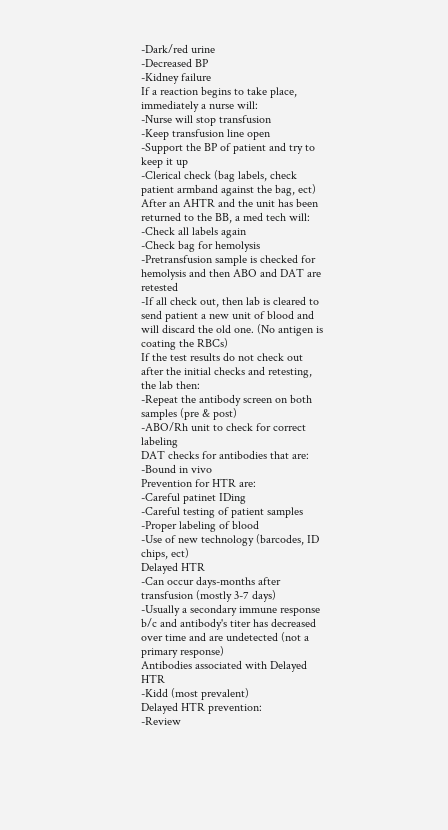-Dark/red urine
-Decreased BP
-Kidney failure
If a reaction begins to take place, immediately a nurse will:
-Nurse will stop transfusion
-Keep transfusion line open
-Support the BP of patient and try to keep it up
-Clerical check (bag labels, check patient armband against the bag, ect)
After an AHTR and the unit has been returned to the BB, a med tech will:
-Check all labels again
-Check bag for hemolysis
-Pretransfusion sample is checked for hemolysis and then ABO and DAT are retested
-If all check out, then lab is cleared to send patient a new unit of blood and will discard the old one. (No antigen is coating the RBCs)
If the test results do not check out after the initial checks and retesting, the lab then:
-Repeat the antibody screen on both samples (pre & post)
-ABO/Rh unit to check for correct labeling
DAT checks for antibodies that are:
-Bound in vivo
Prevention for HTR are:
-Careful patinet IDing
-Careful testing of patient samples
-Proper labeling of blood
-Use of new technology (barcodes, ID chips, ect)
Delayed HTR
-Can occur days-months after transfusion (mostly 3-7 days)
-Usually a secondary immune response b/c and antibody's titer has decreased over time and are undetected (not a primary response)
Antibodies associated with Delayed HTR
-Kidd (most prevalent)
Delayed HTR prevention:
-Review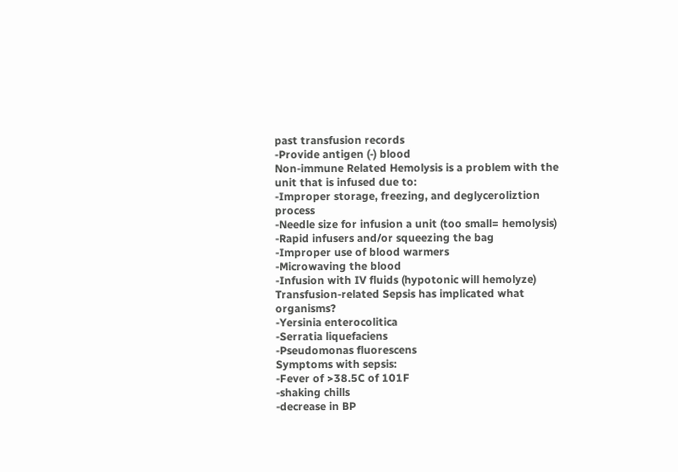past transfusion records
-Provide antigen (-) blood
Non-immune Related Hemolysis is a problem with the unit that is infused due to:
-Improper storage, freezing, and deglyceroliztion process
-Needle size for infusion a unit (too small= hemolysis)
-Rapid infusers and/or squeezing the bag
-Improper use of blood warmers
-Microwaving the blood
-Infusion with IV fluids (hypotonic will hemolyze)
Transfusion-related Sepsis has implicated what organisms?
-Yersinia enterocolitica
-Serratia liquefaciens
-Pseudomonas fluorescens
Symptoms with sepsis:
-Fever of >38.5C of 101F
-shaking chills
-decrease in BP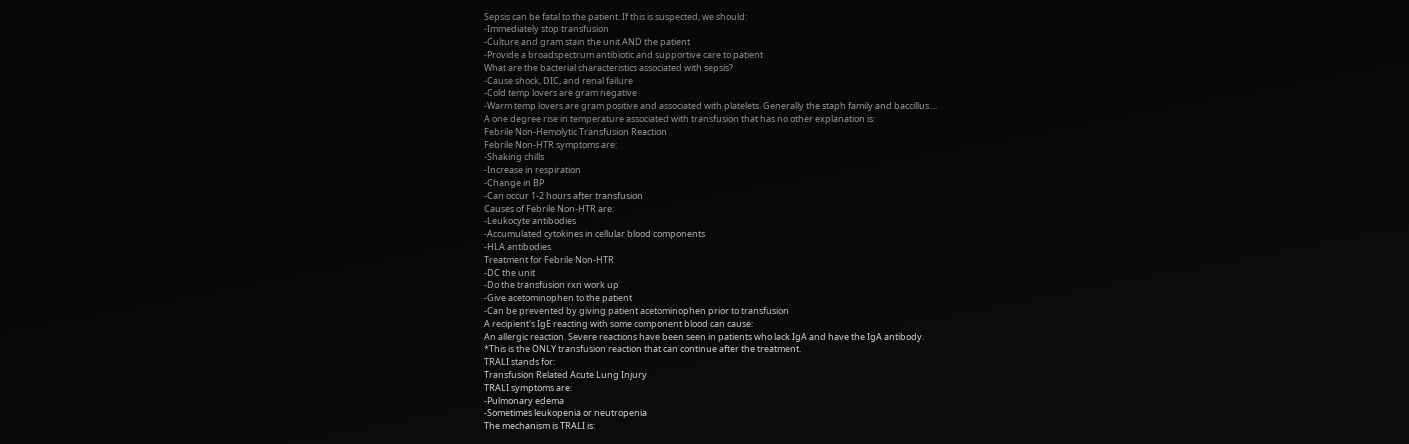Sepsis can be fatal to the patient. If this is suspected, we should:
-Immediately stop transfusion
-Culture and gram stain the unit AND the patient
-Provide a broadspectrum antibiotic and supportive care to patient
What are the bacterial characteristics associated with sepsis?
-Cause shock, DIC, and renal failure
-Cold temp lovers are gram negative
-Warm temp lovers are gram positive and associated with platelets. Generally the staph family and baccillus....
A one degree rise in temperature associated with transfusion that has no other explanation is:
Febrile Non-Hemolytic Transfusion Reaction
Febrile Non-HTR symptoms are:
-Shaking chills
-Increase in respiration
-Change in BP
-Can occur 1-2 hours after transfusion
Causes of Febrile Non-HTR are:
-Leukocyte antibodies
-Accumulated cytokines in cellular blood components
-HLA antibodies
Treatment for Febrile Non-HTR
-DC the unit
-Do the transfusion rxn work up
-Give acetominophen to the patient
-Can be prevented by giving patient acetominophen prior to transfusion
A recipient's IgE reacting with some component blood can cause:
An allergic reaction. Severe reactions have been seen in patients who lack IgA and have the IgA antibody.
*This is the ONLY transfusion reaction that can continue after the treatment.
TRALI stands for:
Transfusion Related Acute Lung Injury
TRALI symptoms are:
-Pulmonary edema
-Sometimes leukopenia or neutropenia
The mechanism is TRALI is: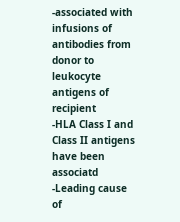-associated with infusions of antibodies from donor to leukocyte antigens of recipient
-HLA Class I and Class II antigens have been associatd
-Leading cause of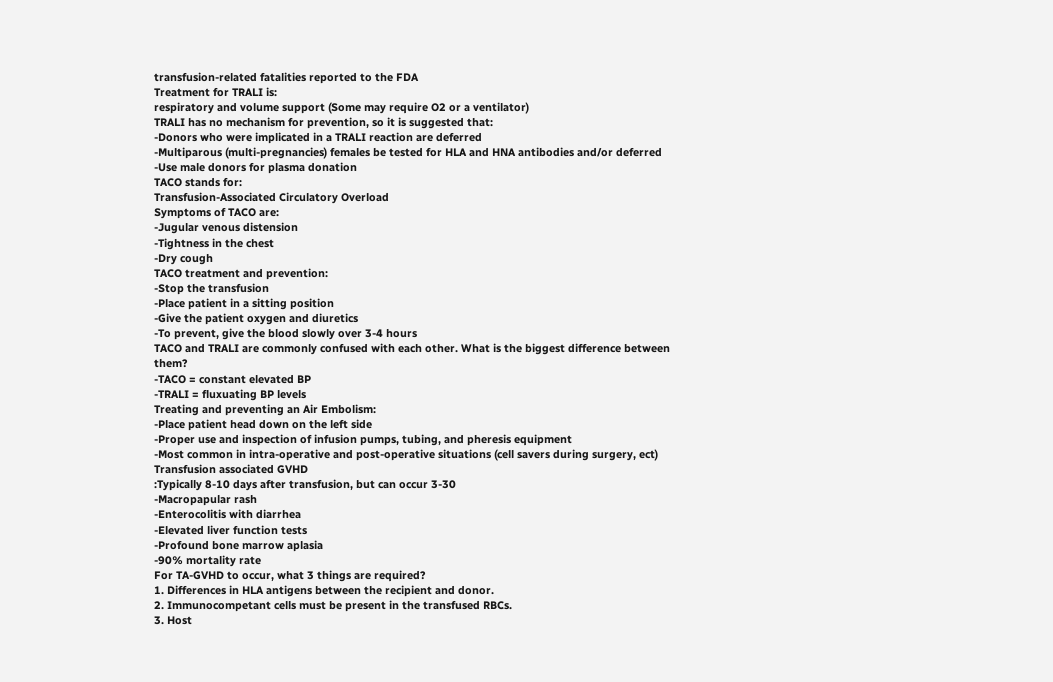transfusion-related fatalities reported to the FDA
Treatment for TRALI is:
respiratory and volume support (Some may require O2 or a ventilator)
TRALI has no mechanism for prevention, so it is suggested that:
-Donors who were implicated in a TRALI reaction are deferred
-Multiparous (multi-pregnancies) females be tested for HLA and HNA antibodies and/or deferred
-Use male donors for plasma donation
TACO stands for:
Transfusion-Associated Circulatory Overload
Symptoms of TACO are:
-Jugular venous distension
-Tightness in the chest
-Dry cough
TACO treatment and prevention:
-Stop the transfusion
-Place patient in a sitting position
-Give the patient oxygen and diuretics
-To prevent, give the blood slowly over 3-4 hours
TACO and TRALI are commonly confused with each other. What is the biggest difference between them?
-TACO = constant elevated BP
-TRALI = fluxuating BP levels
Treating and preventing an Air Embolism:
-Place patient head down on the left side
-Proper use and inspection of infusion pumps, tubing, and pheresis equipment
-Most common in intra-operative and post-operative situations (cell savers during surgery, ect)
Transfusion associated GVHD
:Typically 8-10 days after transfusion, but can occur 3-30
-Macropapular rash
-Enterocolitis with diarrhea
-Elevated liver function tests
-Profound bone marrow aplasia
-90% mortality rate
For TA-GVHD to occur, what 3 things are required?
1. Differences in HLA antigens between the recipient and donor.
2. Immunocompetant cells must be present in the transfused RBCs.
3. Host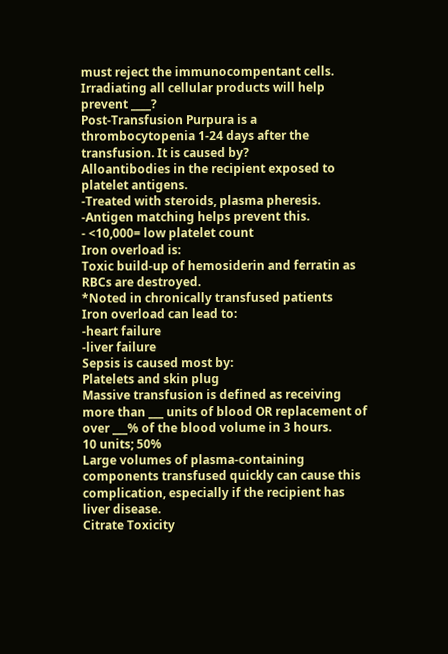must reject the immunocompentant cells.
Irradiating all cellular products will help prevent ____?
Post-Transfusion Purpura is a thrombocytopenia 1-24 days after the transfusion. It is caused by?
Alloantibodies in the recipient exposed to platelet antigens.
-Treated with steroids, plasma pheresis.
-Antigen matching helps prevent this.
- <10,000= low platelet count
Iron overload is:
Toxic build-up of hemosiderin and ferratin as RBCs are destroyed.
*Noted in chronically transfused patients
Iron overload can lead to:
-heart failure
-liver failure
Sepsis is caused most by:
Platelets and skin plug
Massive transfusion is defined as receiving more than ___ units of blood OR replacement of over ___% of the blood volume in 3 hours.
10 units; 50%
Large volumes of plasma-containing components transfused quickly can cause this complication, especially if the recipient has liver disease.
Citrate Toxicity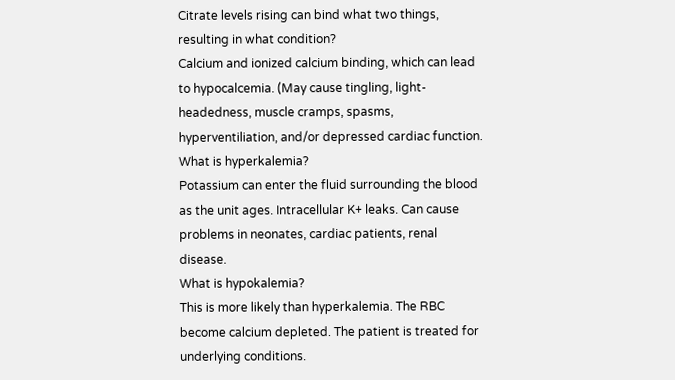Citrate levels rising can bind what two things, resulting in what condition?
Calcium and ionized calcium binding, which can lead to hypocalcemia. (May cause tingling, light-headedness, muscle cramps, spasms, hyperventiliation, and/or depressed cardiac function.
What is hyperkalemia?
Potassium can enter the fluid surrounding the blood as the unit ages. Intracellular K+ leaks. Can cause problems in neonates, cardiac patients, renal disease.
What is hypokalemia?
This is more likely than hyperkalemia. The RBC become calcium depleted. The patient is treated for underlying conditions.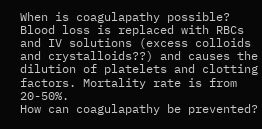When is coagulapathy possible?
Blood loss is replaced with RBCs and IV solutions (excess colloids and crystalloids??) and causes the dilution of platelets and clotting factors. Mortality rate is from 20-50%.
How can coagulapathy be prevented?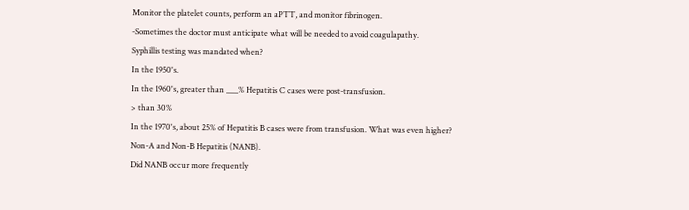Monitor the platelet counts, perform an aPTT, and monitor fibrinogen.
-Sometimes the doctor must anticipate what will be needed to avoid coagulapathy.
Syphillis testing was mandated when?
In the 1950's.
In the 1960's, greater than ___% Hepatitis C cases were post-transfusion.
> than 30%
In the 1970's, about 25% of Hepatitis B cases were from transfusion. What was even higher?
Non-A and Non-B Hepatitis (NANB).
Did NANB occur more frequently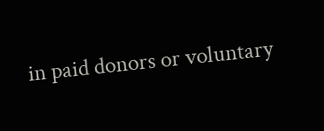in paid donors or voluntary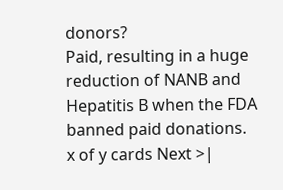donors?
Paid, resulting in a huge reduction of NANB and Hepatitis B when the FDA banned paid donations.
x of y cards Next >|